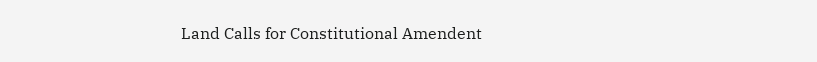Land Calls for Constitutional Amendent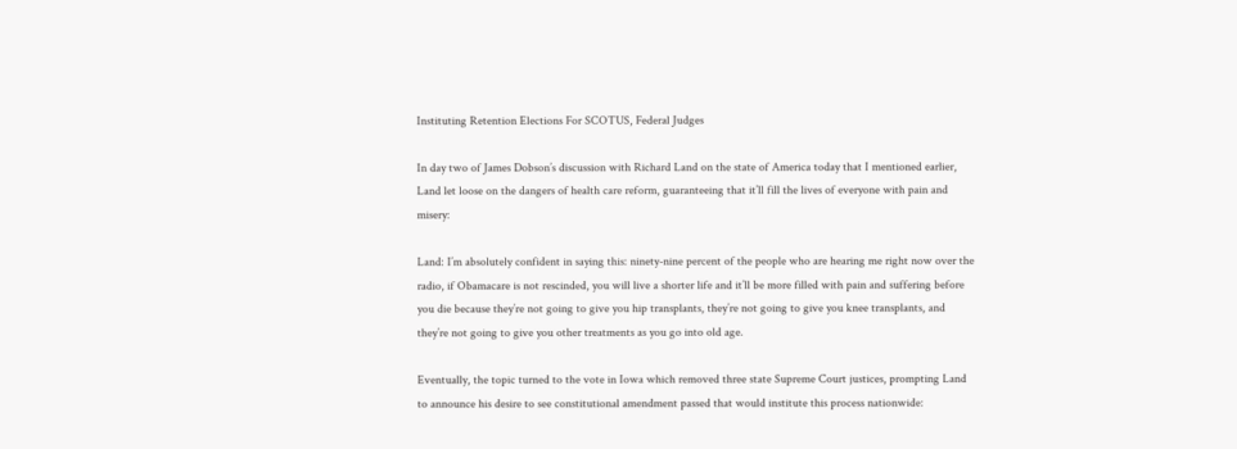Instituting Retention Elections For SCOTUS, Federal Judges

In day two of James Dobson’s discussion with Richard Land on the state of America today that I mentioned earlier, Land let loose on the dangers of health care reform, guaranteeing that it’ll fill the lives of everyone with pain and misery:

Land: I’m absolutely confident in saying this: ninety-nine percent of the people who are hearing me right now over the radio, if Obamacare is not rescinded, you will live a shorter life and it’ll be more filled with pain and suffering before you die because they’re not going to give you hip transplants, they’re not going to give you knee transplants, and they’re not going to give you other treatments as you go into old age.

Eventually, the topic turned to the vote in Iowa which removed three state Supreme Court justices, prompting Land to announce his desire to see constitutional amendment passed that would institute this process nationwide: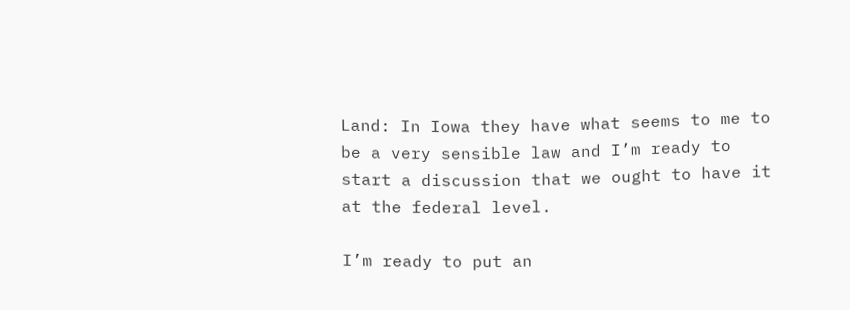Land: In Iowa they have what seems to me to be a very sensible law and I’m ready to start a discussion that we ought to have it at the federal level.

I’m ready to put an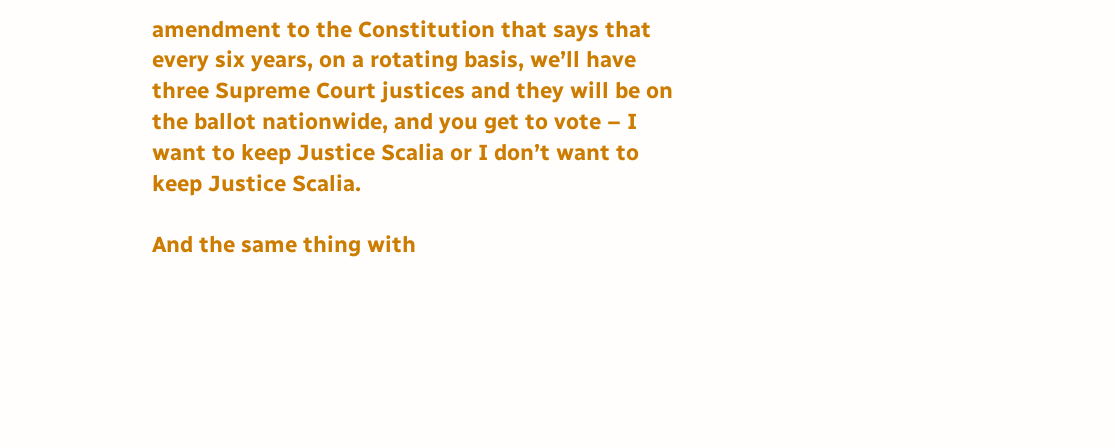amendment to the Constitution that says that every six years, on a rotating basis, we’ll have three Supreme Court justices and they will be on the ballot nationwide, and you get to vote – I want to keep Justice Scalia or I don’t want to keep Justice Scalia.

And the same thing with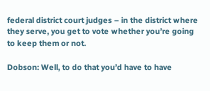federal district court judges – in the district where they serve, you get to vote whether you’re going to keep them or not.

Dobson: Well, to do that you’d have to have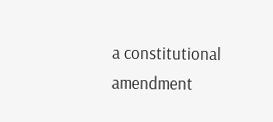a constitutional amendment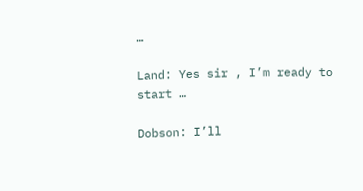…

Land: Yes sir , I’m ready to start …

Dobson: I’ll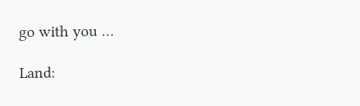go with you …

Land: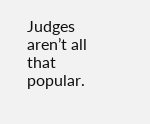Judges aren’t all that popular.